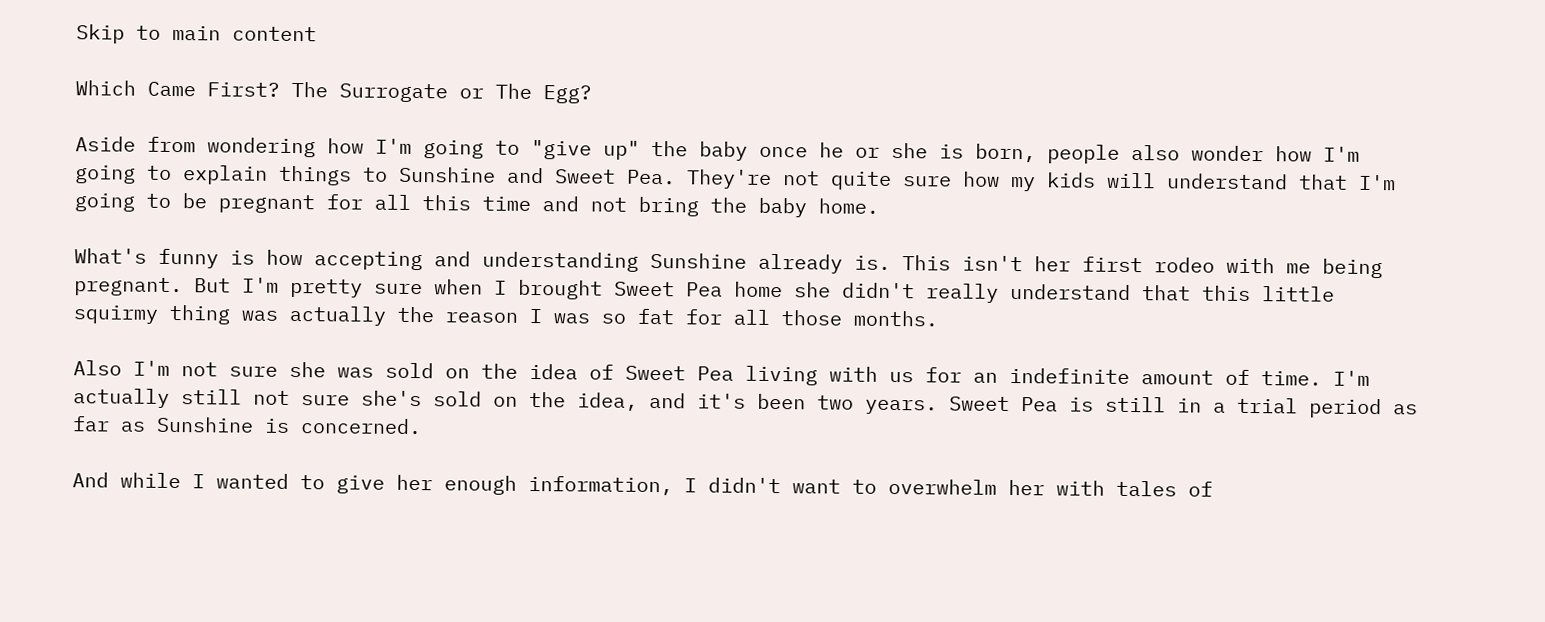Skip to main content

Which Came First? The Surrogate or The Egg?

Aside from wondering how I'm going to "give up" the baby once he or she is born, people also wonder how I'm going to explain things to Sunshine and Sweet Pea. They're not quite sure how my kids will understand that I'm going to be pregnant for all this time and not bring the baby home.

What's funny is how accepting and understanding Sunshine already is. This isn't her first rodeo with me being pregnant. But I'm pretty sure when I brought Sweet Pea home she didn't really understand that this little squirmy thing was actually the reason I was so fat for all those months.

Also I'm not sure she was sold on the idea of Sweet Pea living with us for an indefinite amount of time. I'm actually still not sure she's sold on the idea, and it's been two years. Sweet Pea is still in a trial period as far as Sunshine is concerned.

And while I wanted to give her enough information, I didn't want to overwhelm her with tales of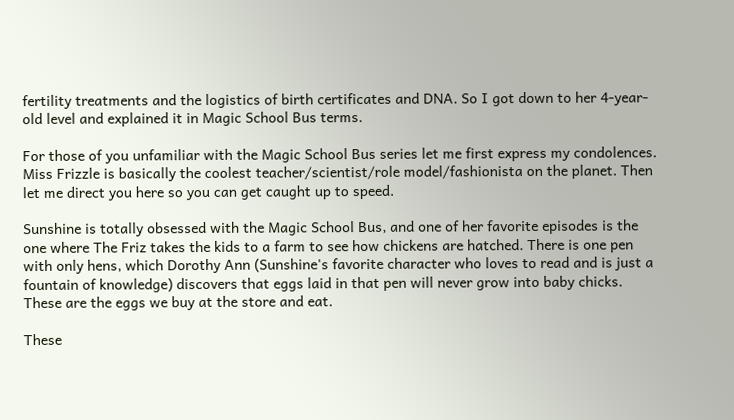fertility treatments and the logistics of birth certificates and DNA. So I got down to her 4-year-old level and explained it in Magic School Bus terms.

For those of you unfamiliar with the Magic School Bus series let me first express my condolences. Miss Frizzle is basically the coolest teacher/scientist/role model/fashionista on the planet. Then let me direct you here so you can get caught up to speed.

Sunshine is totally obsessed with the Magic School Bus, and one of her favorite episodes is the one where The Friz takes the kids to a farm to see how chickens are hatched. There is one pen with only hens, which Dorothy Ann (Sunshine's favorite character who loves to read and is just a fountain of knowledge) discovers that eggs laid in that pen will never grow into baby chicks. These are the eggs we buy at the store and eat.

These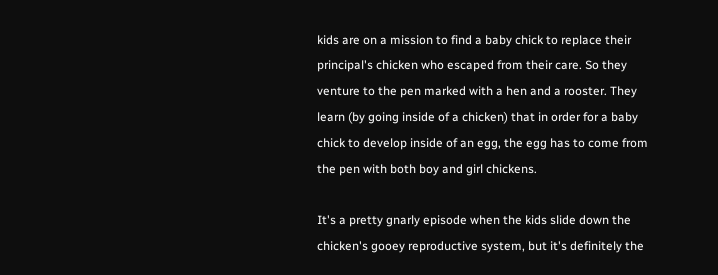kids are on a mission to find a baby chick to replace their principal's chicken who escaped from their care. So they venture to the pen marked with a hen and a rooster. They learn (by going inside of a chicken) that in order for a baby chick to develop inside of an egg, the egg has to come from the pen with both boy and girl chickens.

It's a pretty gnarly episode when the kids slide down the chicken's gooey reproductive system, but it's definitely the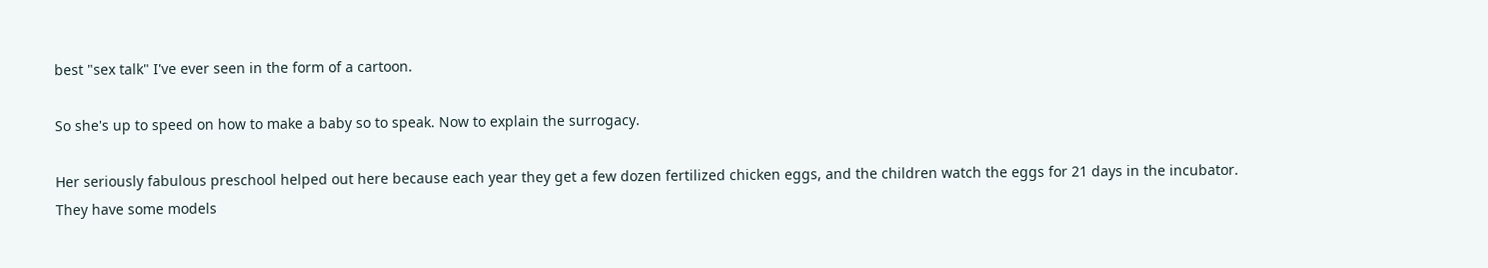best "sex talk" I've ever seen in the form of a cartoon.

So she's up to speed on how to make a baby so to speak. Now to explain the surrogacy.

Her seriously fabulous preschool helped out here because each year they get a few dozen fertilized chicken eggs, and the children watch the eggs for 21 days in the incubator. They have some models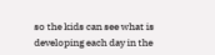so the kids can see what is developing each day in the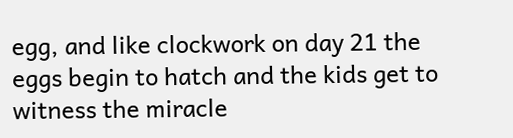egg, and like clockwork on day 21 the eggs begin to hatch and the kids get to witness the miracle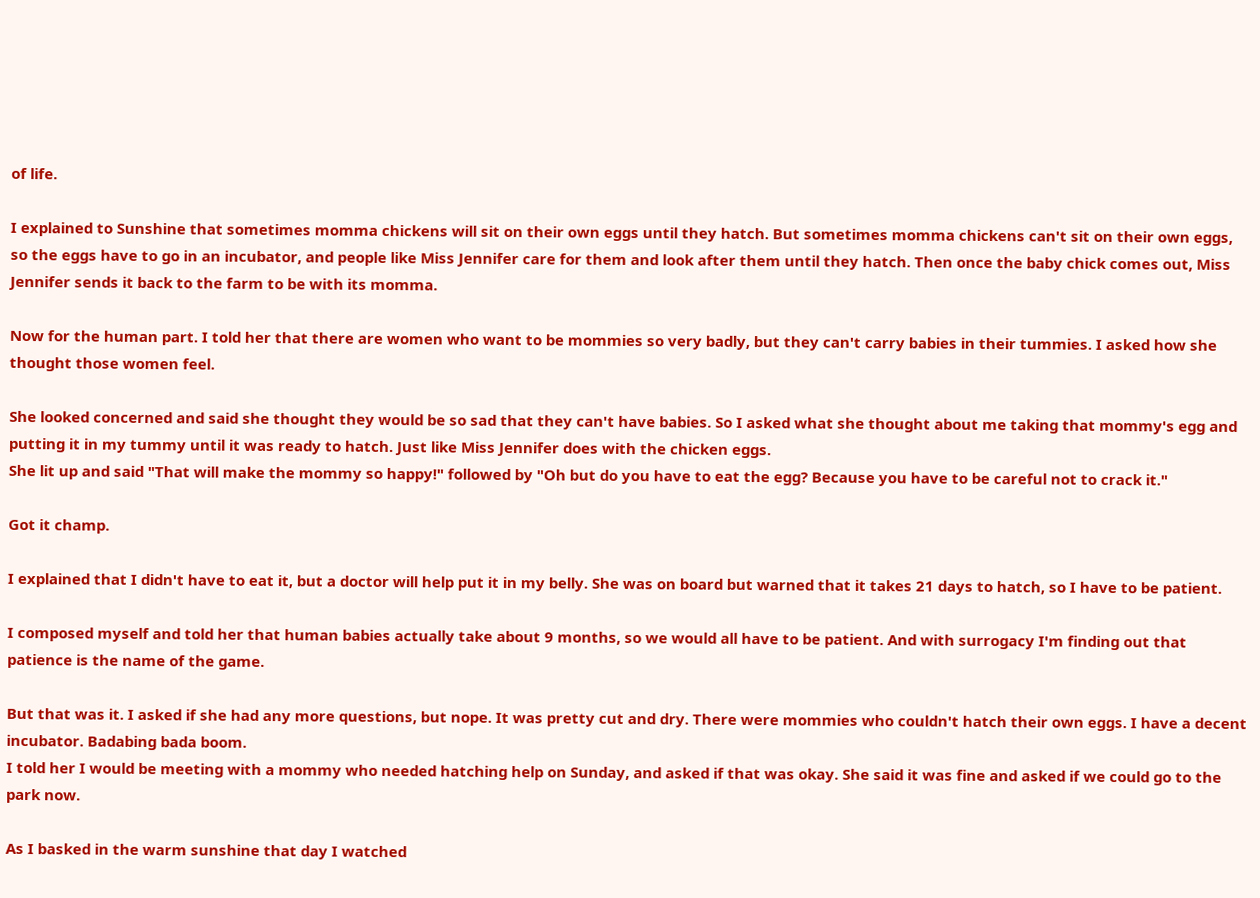of life.

I explained to Sunshine that sometimes momma chickens will sit on their own eggs until they hatch. But sometimes momma chickens can't sit on their own eggs, so the eggs have to go in an incubator, and people like Miss Jennifer care for them and look after them until they hatch. Then once the baby chick comes out, Miss Jennifer sends it back to the farm to be with its momma.

Now for the human part. I told her that there are women who want to be mommies so very badly, but they can't carry babies in their tummies. I asked how she thought those women feel.

She looked concerned and said she thought they would be so sad that they can't have babies. So I asked what she thought about me taking that mommy's egg and putting it in my tummy until it was ready to hatch. Just like Miss Jennifer does with the chicken eggs.
She lit up and said "That will make the mommy so happy!" followed by "Oh but do you have to eat the egg? Because you have to be careful not to crack it."

Got it champ.

I explained that I didn't have to eat it, but a doctor will help put it in my belly. She was on board but warned that it takes 21 days to hatch, so I have to be patient.

I composed myself and told her that human babies actually take about 9 months, so we would all have to be patient. And with surrogacy I'm finding out that patience is the name of the game.

But that was it. I asked if she had any more questions, but nope. It was pretty cut and dry. There were mommies who couldn't hatch their own eggs. I have a decent incubator. Badabing bada boom.
I told her I would be meeting with a mommy who needed hatching help on Sunday, and asked if that was okay. She said it was fine and asked if we could go to the park now.

As I basked in the warm sunshine that day I watched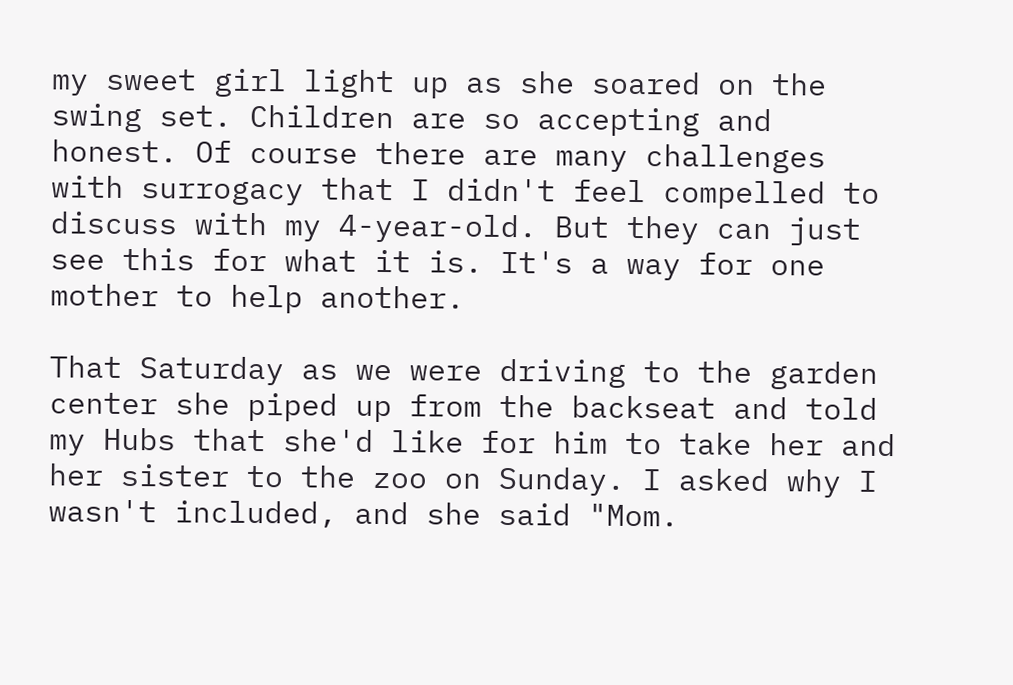my sweet girl light up as she soared on the swing set. Children are so accepting and honest. Of course there are many challenges with surrogacy that I didn't feel compelled to discuss with my 4-year-old. But they can just see this for what it is. It's a way for one mother to help another.

That Saturday as we were driving to the garden center she piped up from the backseat and told my Hubs that she'd like for him to take her and her sister to the zoo on Sunday. I asked why I wasn't included, and she said "Mom.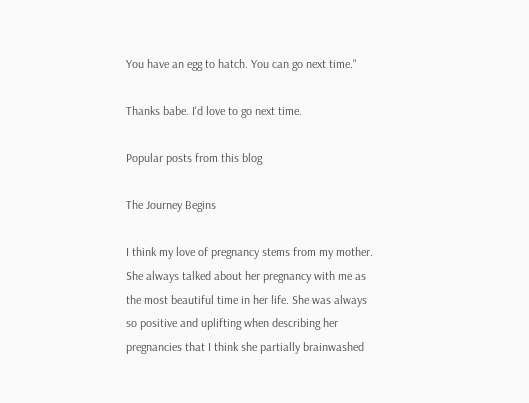You have an egg to hatch. You can go next time."

Thanks babe. I'd love to go next time.

Popular posts from this blog

The Journey Begins

I think my love of pregnancy stems from my mother. She always talked about her pregnancy with me as the most beautiful time in her life. She was always so positive and uplifting when describing her pregnancies that I think she partially brainwashed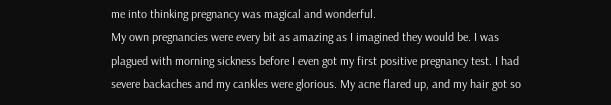me into thinking pregnancy was magical and wonderful.
My own pregnancies were every bit as amazing as I imagined they would be. I was plagued with morning sickness before I even got my first positive pregnancy test. I had severe backaches and my cankles were glorious. My acne flared up, and my hair got so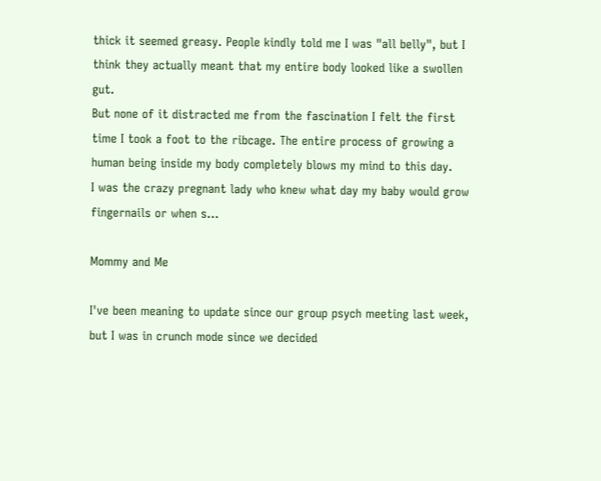thick it seemed greasy. People kindly told me I was "all belly", but I think they actually meant that my entire body looked like a swollen gut.
But none of it distracted me from the fascination I felt the first time I took a foot to the ribcage. The entire process of growing a human being inside my body completely blows my mind to this day.
I was the crazy pregnant lady who knew what day my baby would grow fingernails or when s…

Mommy and Me

I've been meaning to update since our group psych meeting last week, but I was in crunch mode since we decided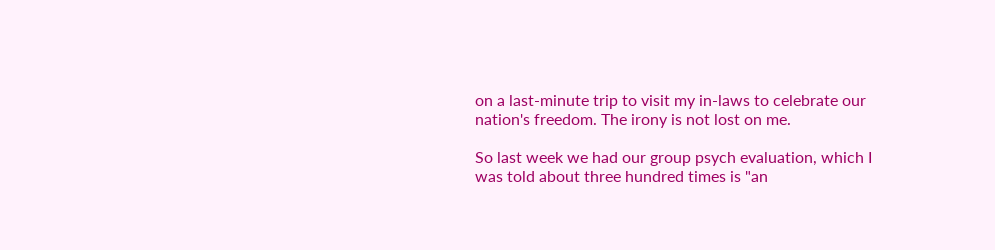on a last-minute trip to visit my in-laws to celebrate our nation's freedom. The irony is not lost on me.

So last week we had our group psych evaluation, which I was told about three hundred times is "an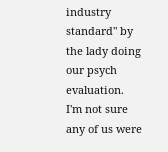industry standard" by the lady doing our psych evaluation. I'm not sure any of us were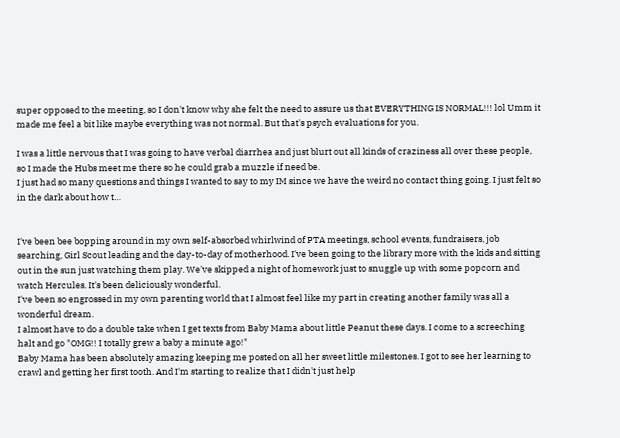super opposed to the meeting, so I don't know why she felt the need to assure us that EVERYTHING IS NORMAL!!! lol Umm it made me feel a bit like maybe everything was not normal. But that's psych evaluations for you.

I was a little nervous that I was going to have verbal diarrhea and just blurt out all kinds of craziness all over these people, so I made the Hubs meet me there so he could grab a muzzle if need be.
I just had so many questions and things I wanted to say to my IM since we have the weird no contact thing going. I just felt so in the dark about how t…


I've been bee bopping around in my own self-absorbed whirlwind of PTA meetings, school events, fundraisers, job searching, Girl Scout leading and the day-to-day of motherhood. I've been going to the library more with the kids and sitting out in the sun just watching them play. We've skipped a night of homework just to snuggle up with some popcorn and watch Hercules. It's been deliciously wonderful.
I've been so engrossed in my own parenting world that I almost feel like my part in creating another family was all a wonderful dream.
I almost have to do a double take when I get texts from Baby Mama about little Peanut these days. I come to a screeching halt and go "OMG!! I totally grew a baby a minute ago!"
Baby Mama has been absolutely amazing keeping me posted on all her sweet little milestones. I got to see her learning to crawl and getting her first tooth. And I'm starting to realize that I didn't just help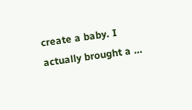create a baby. I actually brought a …